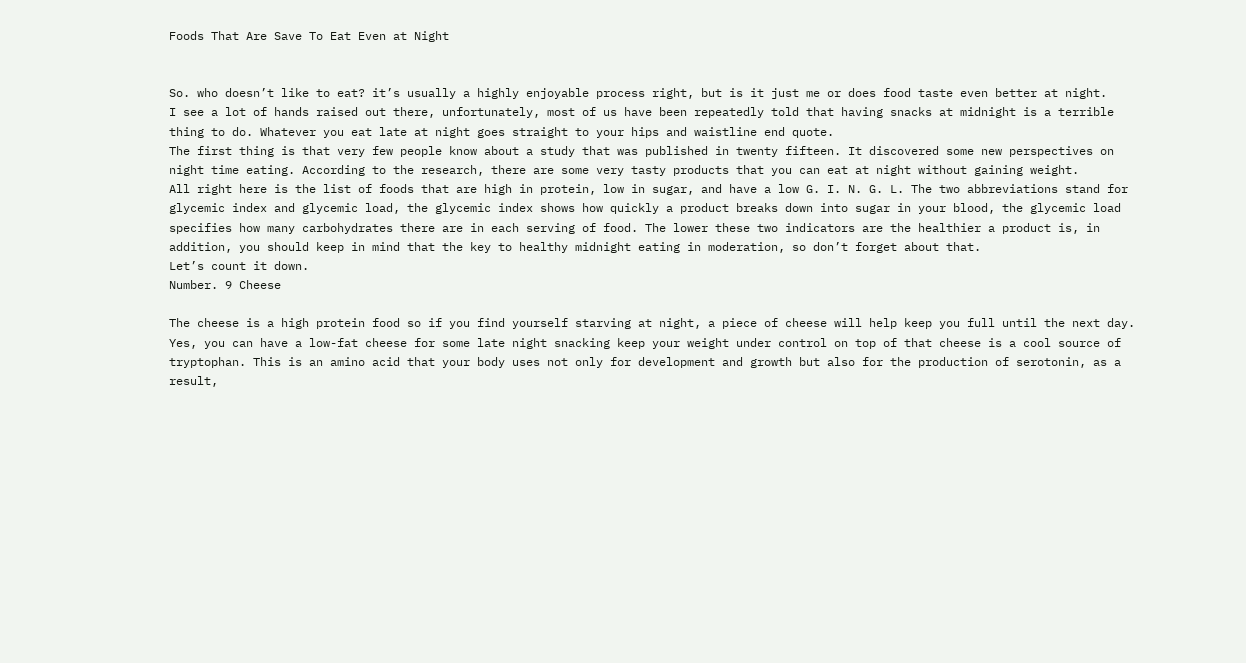Foods That Are Save To Eat Even at Night


So. who doesn’t like to eat? it’s usually a highly enjoyable process right, but is it just me or does food taste even better at night.
I see a lot of hands raised out there, unfortunately, most of us have been repeatedly told that having snacks at midnight is a terrible thing to do. Whatever you eat late at night goes straight to your hips and waistline end quote.
The first thing is that very few people know about a study that was published in twenty fifteen. It discovered some new perspectives on night time eating. According to the research, there are some very tasty products that you can eat at night without gaining weight.
All right here is the list of foods that are high in protein, low in sugar, and have a low G. I. N. G. L. The two abbreviations stand for glycemic index and glycemic load, the glycemic index shows how quickly a product breaks down into sugar in your blood, the glycemic load specifies how many carbohydrates there are in each serving of food. The lower these two indicators are the healthier a product is, in addition, you should keep in mind that the key to healthy midnight eating in moderation, so don’t forget about that.
Let’s count it down.
Number. 9 Cheese

The cheese is a high protein food so if you find yourself starving at night, a piece of cheese will help keep you full until the next day.
Yes, you can have a low-fat cheese for some late night snacking keep your weight under control on top of that cheese is a cool source of tryptophan. This is an amino acid that your body uses not only for development and growth but also for the production of serotonin, as a result,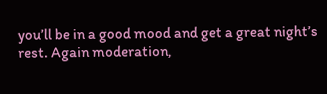you’ll be in a good mood and get a great night’s rest. Again moderation,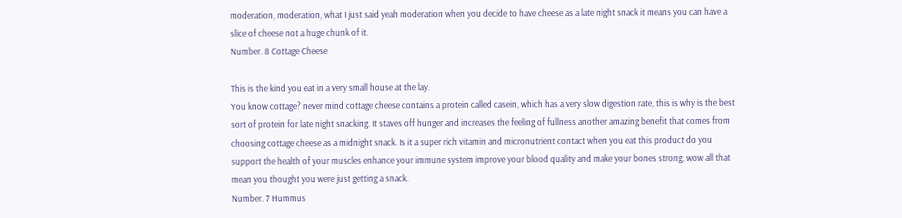moderation, moderation, what I just said yeah moderation when you decide to have cheese as a late night snack it means you can have a slice of cheese not a huge chunk of it.
Number. 8 Cottage Cheese

This is the kind you eat in a very small house at the lay.
You know cottage? never mind cottage cheese contains a protein called casein, which has a very slow digestion rate, this is why is the best sort of protein for late night snacking. It staves off hunger and increases the feeling of fullness another amazing benefit that comes from choosing cottage cheese as a midnight snack. Is it a super rich vitamin and micronutrient contact when you eat this product do you support the health of your muscles enhance your immune system improve your blood quality and make your bones strong, wow all that mean you thought you were just getting a snack.
Number. 7 Hummus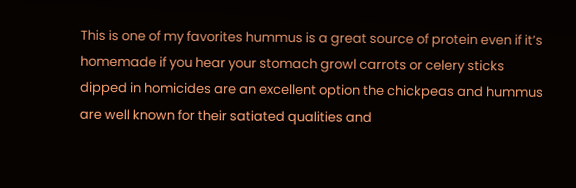This is one of my favorites hummus is a great source of protein even if it’s homemade if you hear your stomach growl carrots or celery sticks dipped in homicides are an excellent option the chickpeas and hummus are well known for their satiated qualities and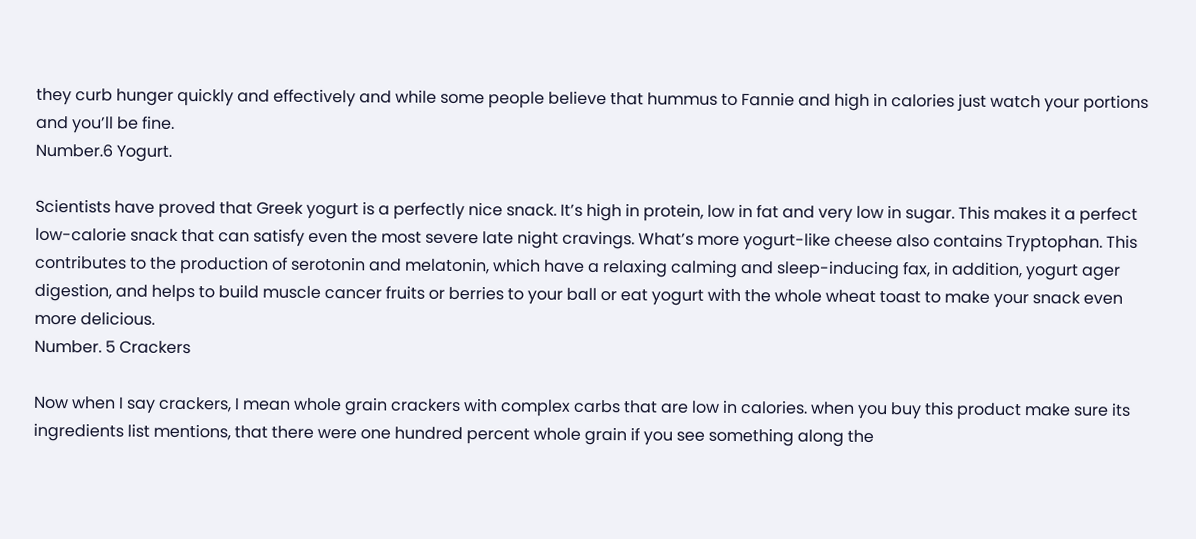they curb hunger quickly and effectively and while some people believe that hummus to Fannie and high in calories just watch your portions and you’ll be fine.
Number.6 Yogurt.

Scientists have proved that Greek yogurt is a perfectly nice snack. It’s high in protein, low in fat and very low in sugar. This makes it a perfect low-calorie snack that can satisfy even the most severe late night cravings. What’s more yogurt-like cheese also contains Tryptophan. This contributes to the production of serotonin and melatonin, which have a relaxing calming and sleep-inducing fax, in addition, yogurt ager digestion, and helps to build muscle cancer fruits or berries to your ball or eat yogurt with the whole wheat toast to make your snack even more delicious.
Number. 5 Crackers

Now when I say crackers, I mean whole grain crackers with complex carbs that are low in calories. when you buy this product make sure its ingredients list mentions, that there were one hundred percent whole grain if you see something along the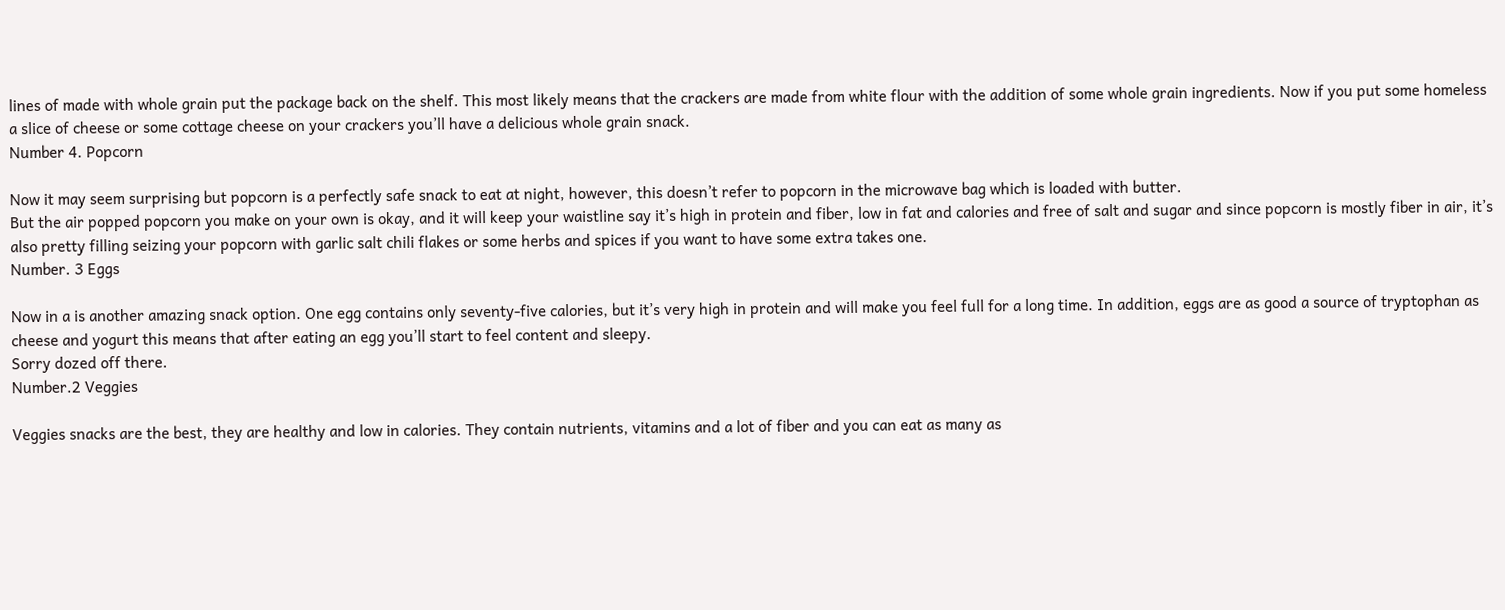lines of made with whole grain put the package back on the shelf. This most likely means that the crackers are made from white flour with the addition of some whole grain ingredients. Now if you put some homeless a slice of cheese or some cottage cheese on your crackers you’ll have a delicious whole grain snack.
Number 4. Popcorn

Now it may seem surprising but popcorn is a perfectly safe snack to eat at night, however, this doesn’t refer to popcorn in the microwave bag which is loaded with butter.
But the air popped popcorn you make on your own is okay, and it will keep your waistline say it’s high in protein and fiber, low in fat and calories and free of salt and sugar and since popcorn is mostly fiber in air, it’s also pretty filling seizing your popcorn with garlic salt chili flakes or some herbs and spices if you want to have some extra takes one.
Number. 3 Eggs

Now in a is another amazing snack option. One egg contains only seventy-five calories, but it’s very high in protein and will make you feel full for a long time. In addition, eggs are as good a source of tryptophan as cheese and yogurt this means that after eating an egg you’ll start to feel content and sleepy.
Sorry dozed off there.
Number.2 Veggies

Veggies snacks are the best, they are healthy and low in calories. They contain nutrients, vitamins and a lot of fiber and you can eat as many as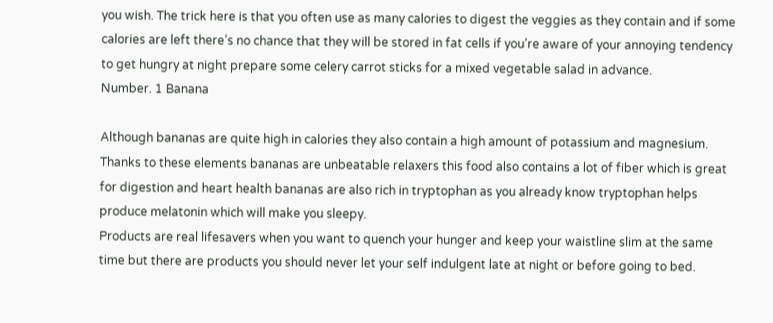you wish. The trick here is that you often use as many calories to digest the veggies as they contain and if some calories are left there’s no chance that they will be stored in fat cells if you’re aware of your annoying tendency to get hungry at night prepare some celery carrot sticks for a mixed vegetable salad in advance.
Number. 1 Banana

Although bananas are quite high in calories they also contain a high amount of potassium and magnesium. Thanks to these elements bananas are unbeatable relaxers this food also contains a lot of fiber which is great for digestion and heart health bananas are also rich in tryptophan as you already know tryptophan helps produce melatonin which will make you sleepy.
Products are real lifesavers when you want to quench your hunger and keep your waistline slim at the same time but there are products you should never let your self indulgent late at night or before going to bed.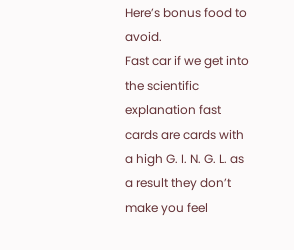Here’s bonus food to avoid.
Fast car if we get into the scientific explanation fast cards are cards with a high G. I. N. G. L. as a result they don’t make you feel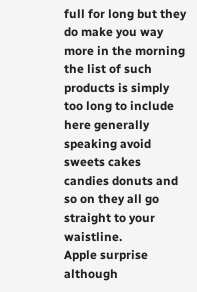full for long but they do make you way more in the morning the list of such products is simply too long to include here generally speaking avoid sweets cakes candies donuts and so on they all go straight to your waistline.
Apple surprise although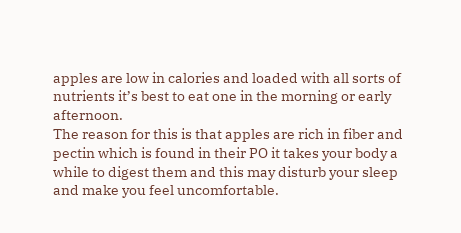apples are low in calories and loaded with all sorts of nutrients it’s best to eat one in the morning or early afternoon.
The reason for this is that apples are rich in fiber and pectin which is found in their PO it takes your body a while to digest them and this may disturb your sleep and make you feel uncomfortable.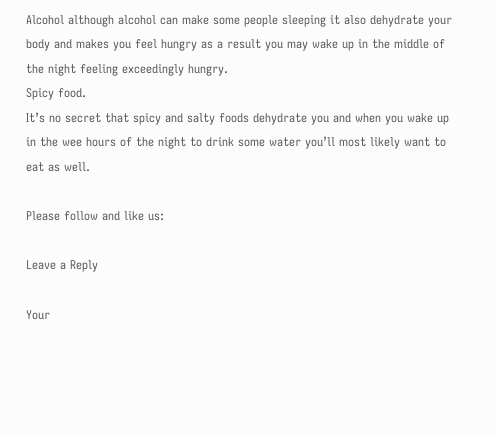Alcohol although alcohol can make some people sleeping it also dehydrate your body and makes you feel hungry as a result you may wake up in the middle of the night feeling exceedingly hungry.
Spicy food.
It’s no secret that spicy and salty foods dehydrate you and when you wake up in the wee hours of the night to drink some water you’ll most likely want to eat as well.

Please follow and like us:

Leave a Reply

Your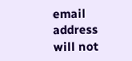email address will not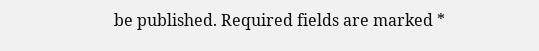be published. Required fields are marked *